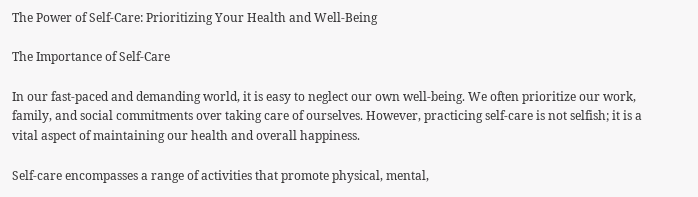The Power of Self-Care: Prioritizing Your Health and Well-Being

The Importance of Self-Care

In our fast-paced and demanding world, it is easy to neglect our own well-being. We often prioritize our work, family, and social commitments over taking care of ourselves. However, practicing self-care is not selfish; it is a vital aspect of maintaining our health and overall happiness.

Self-care encompasses a range of activities that promote physical, mental,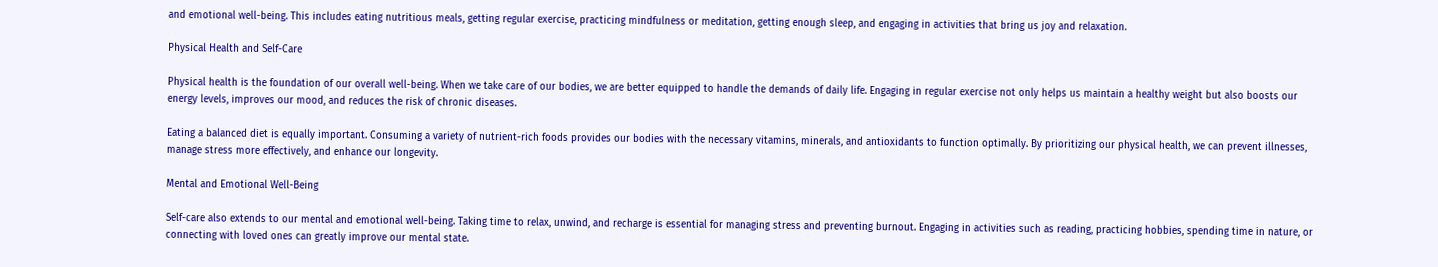and emotional well-being. This includes eating nutritious meals, getting regular exercise, practicing mindfulness or meditation, getting enough sleep, and engaging in activities that bring us joy and relaxation.

Physical Health and Self-Care

Physical health is the foundation of our overall well-being. When we take care of our bodies, we are better equipped to handle the demands of daily life. Engaging in regular exercise not only helps us maintain a healthy weight but also boosts our energy levels, improves our mood, and reduces the risk of chronic diseases.

Eating a balanced diet is equally important. Consuming a variety of nutrient-rich foods provides our bodies with the necessary vitamins, minerals, and antioxidants to function optimally. By prioritizing our physical health, we can prevent illnesses, manage stress more effectively, and enhance our longevity.

Mental and Emotional Well-Being

Self-care also extends to our mental and emotional well-being. Taking time to relax, unwind, and recharge is essential for managing stress and preventing burnout. Engaging in activities such as reading, practicing hobbies, spending time in nature, or connecting with loved ones can greatly improve our mental state.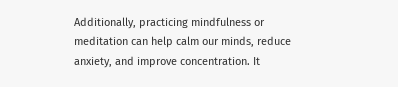Additionally, practicing mindfulness or meditation can help calm our minds, reduce anxiety, and improve concentration. It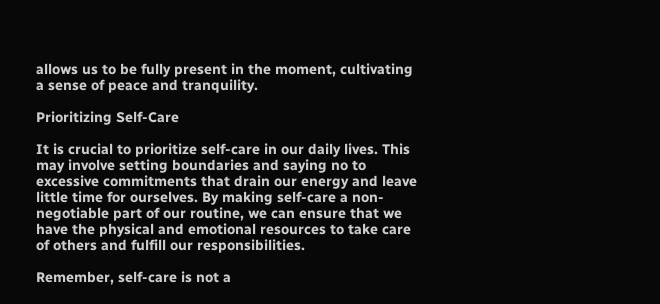allows us to be fully present in the moment, cultivating a sense of peace and tranquility.

Prioritizing Self-Care

It is crucial to prioritize self-care in our daily lives. This may involve setting boundaries and saying no to excessive commitments that drain our energy and leave little time for ourselves. By making self-care a non-negotiable part of our routine, we can ensure that we have the physical and emotional resources to take care of others and fulfill our responsibilities.

Remember, self-care is not a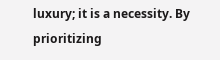luxury; it is a necessity. By prioritizing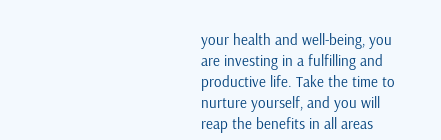your health and well-being, you are investing in a fulfilling and productive life. Take the time to nurture yourself, and you will reap the benefits in all areas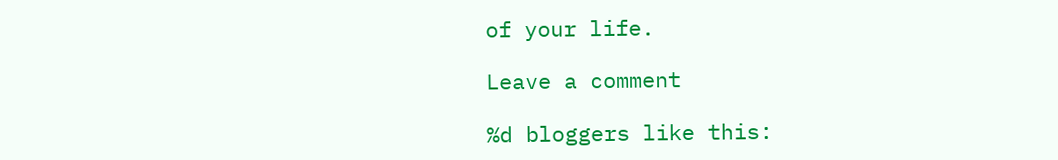of your life.

Leave a comment

%d bloggers like this: